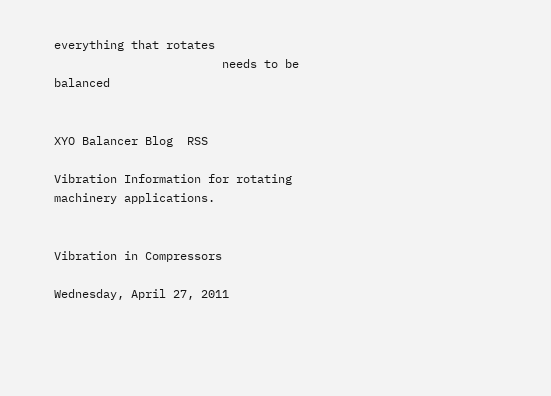everything that rotates
                        needs to be balanced


XYO Balancer Blog  RSS

Vibration Information for rotating machinery applications.


Vibration in Compressors

Wednesday, April 27, 2011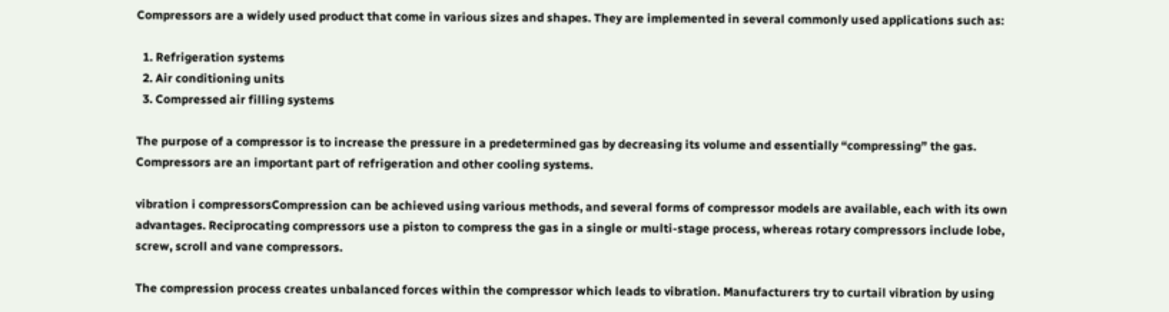Compressors are a widely used product that come in various sizes and shapes. They are implemented in several commonly used applications such as:

  1. Refrigeration systems
  2. Air conditioning units
  3. Compressed air filling systems

The purpose of a compressor is to increase the pressure in a predetermined gas by decreasing its volume and essentially “compressing” the gas. Compressors are an important part of refrigeration and other cooling systems.

vibration i compressorsCompression can be achieved using various methods, and several forms of compressor models are available, each with its own advantages. Reciprocating compressors use a piston to compress the gas in a single or multi-stage process, whereas rotary compressors include lobe, screw, scroll and vane compressors.

The compression process creates unbalanced forces within the compressor which leads to vibration. Manufacturers try to curtail vibration by using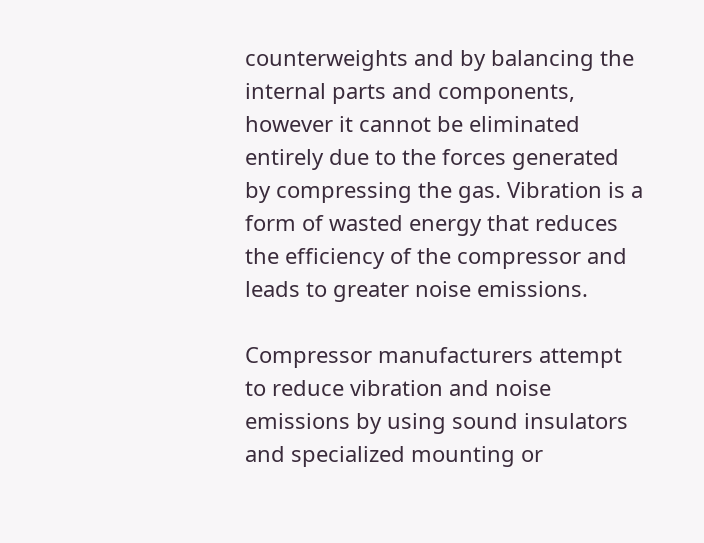counterweights and by balancing the internal parts and components, however it cannot be eliminated entirely due to the forces generated by compressing the gas. Vibration is a form of wasted energy that reduces the efficiency of the compressor and leads to greater noise emissions.

Compressor manufacturers attempt to reduce vibration and noise emissions by using sound insulators and specialized mounting or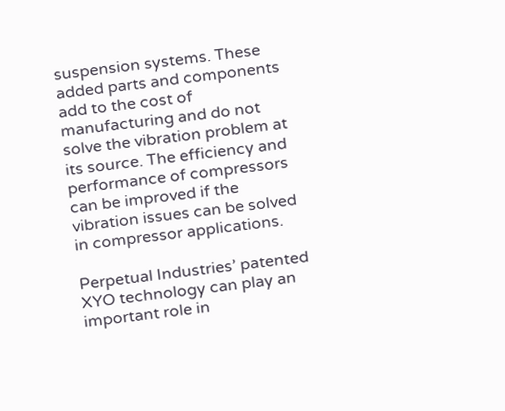suspension systems. These added parts and components add to the cost of manufacturing and do not solve the vibration problem at its source. The efficiency and performance of compressors can be improved if the vibration issues can be solved in compressor applications.

Perpetual Industries’ patented XYO technology can play an important role in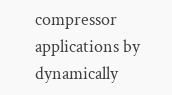compressor applications by dynamically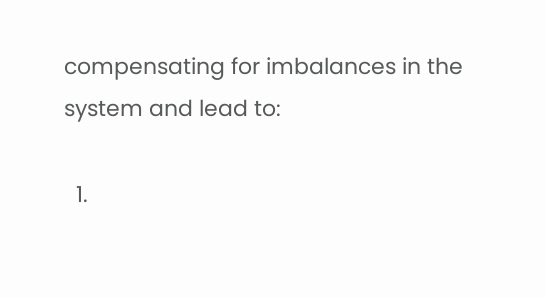compensating for imbalances in the system and lead to:

  1.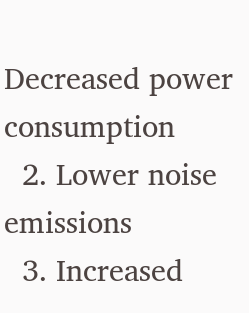Decreased power consumption
  2. Lower noise emissions
  3. Increased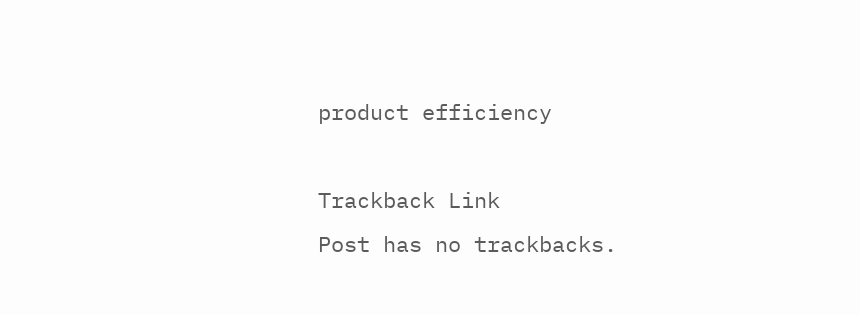product efficiency

Trackback Link
Post has no trackbacks.